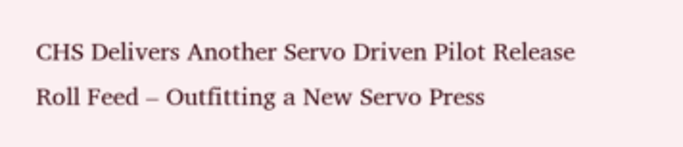CHS Delivers Another Servo Driven Pilot Release Roll Feed – Outfitting a New Servo Press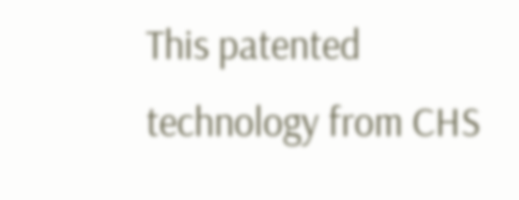This patented technology from CHS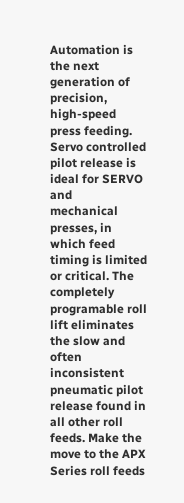Automation is the next generation of precision,
high-speed press feeding. Servo controlled pilot release is ideal for SERVO and
mechanical presses, in which feed timing is limited or critical. The completely
programable roll lift eliminates the slow and often inconsistent pneumatic pilot
release found in all other roll feeds. Make the move to the APX Series roll feeds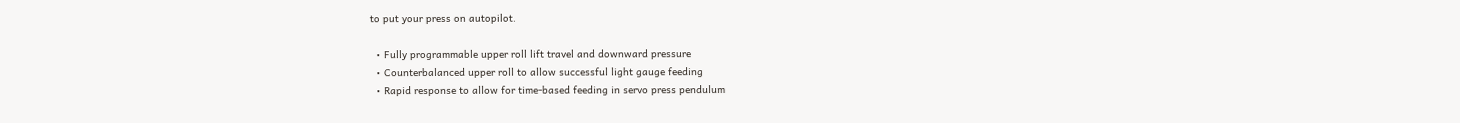to put your press on autopilot.

  • Fully programmable upper roll lift travel and downward pressure
  • Counterbalanced upper roll to allow successful light gauge feeding
  • Rapid response to allow for time-based feeding in servo press pendulum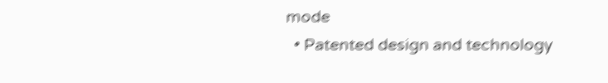mode
  • Patented design and technology